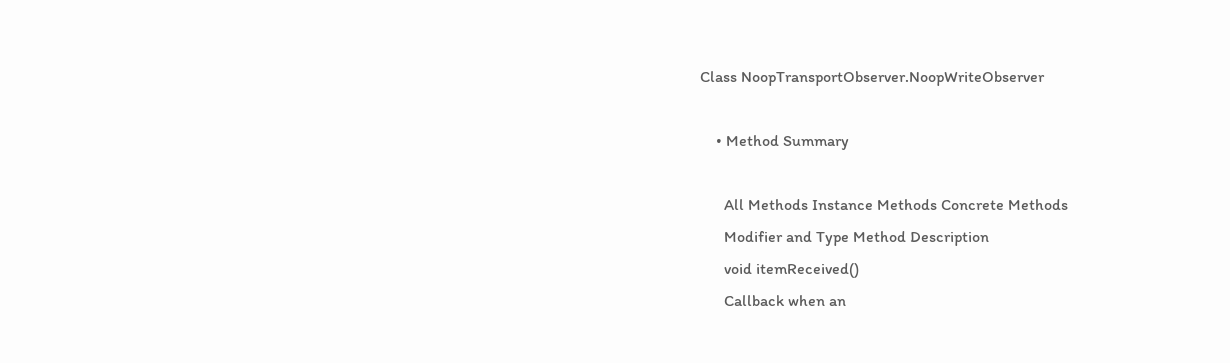Class NoopTransportObserver.NoopWriteObserver

    • Method Summary

      All Methods Instance Methods Concrete Methods
      Modifier and Type Method Description
      void itemReceived()
      Callback when an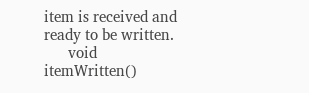item is received and ready to be written.
      void itemWritten()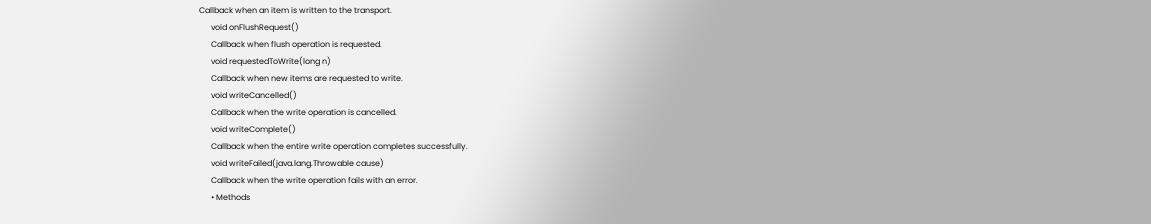Callback when an item is written to the transport.
      void onFlushRequest()
      Callback when flush operation is requested.
      void requestedToWrite(long n)
      Callback when new items are requested to write.
      void writeCancelled()
      Callback when the write operation is cancelled.
      void writeComplete()
      Callback when the entire write operation completes successfully.
      void writeFailed(java.lang.Throwable cause)
      Callback when the write operation fails with an error.
      • Methods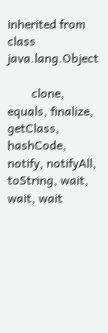inherited from class java.lang.Object

        clone, equals, finalize, getClass, hashCode, notify, notifyAll, toString, wait, wait, wait